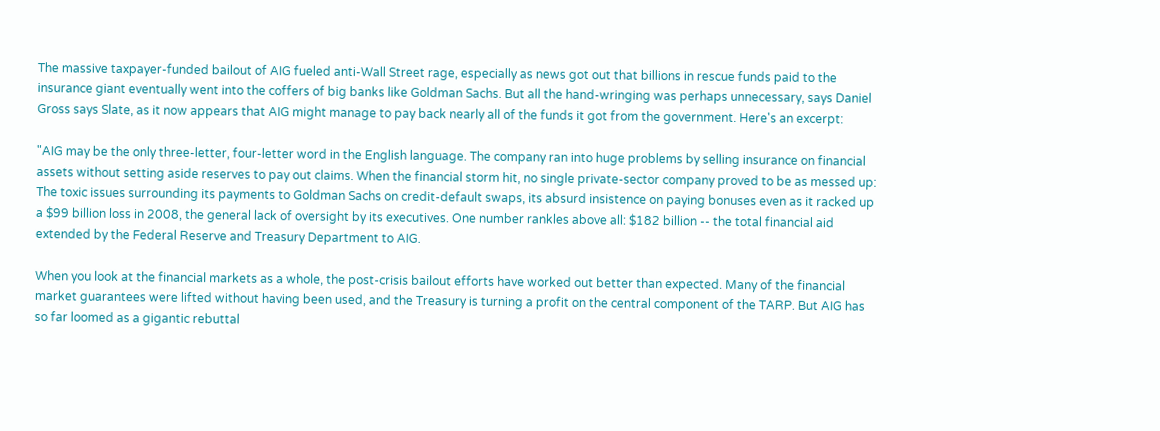The massive taxpayer-funded bailout of AIG fueled anti-Wall Street rage, especially as news got out that billions in rescue funds paid to the insurance giant eventually went into the coffers of big banks like Goldman Sachs. But all the hand-wringing was perhaps unnecessary, says Daniel Gross says Slate, as it now appears that AIG might manage to pay back nearly all of the funds it got from the government. Here's an excerpt:

"AIG may be the only three-letter, four-letter word in the English language. The company ran into huge problems by selling insurance on financial assets without setting aside reserves to pay out claims. When the financial storm hit, no single private-sector company proved to be as messed up: The toxic issues surrounding its payments to Goldman Sachs on credit-default swaps, its absurd insistence on paying bonuses even as it racked up a $99 billion loss in 2008, the general lack of oversight by its executives. One number rankles above all: $182 billion -- the total financial aid extended by the Federal Reserve and Treasury Department to AIG.

When you look at the financial markets as a whole, the post-crisis bailout efforts have worked out better than expected. Many of the financial market guarantees were lifted without having been used, and the Treasury is turning a profit on the central component of the TARP. But AIG has so far loomed as a gigantic rebuttal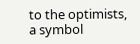to the optimists, a symbol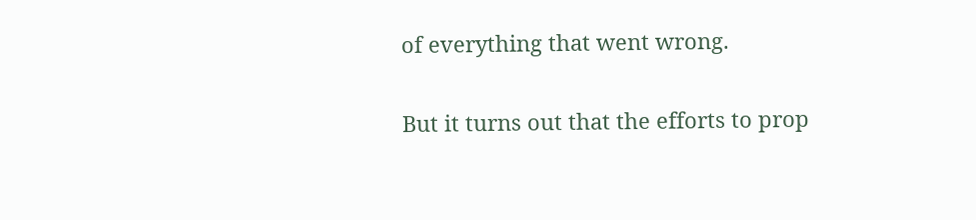of everything that went wrong.

But it turns out that the efforts to prop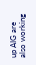up AIG are also working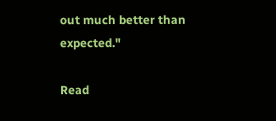out much better than expected."

Read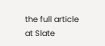the full article at Slate